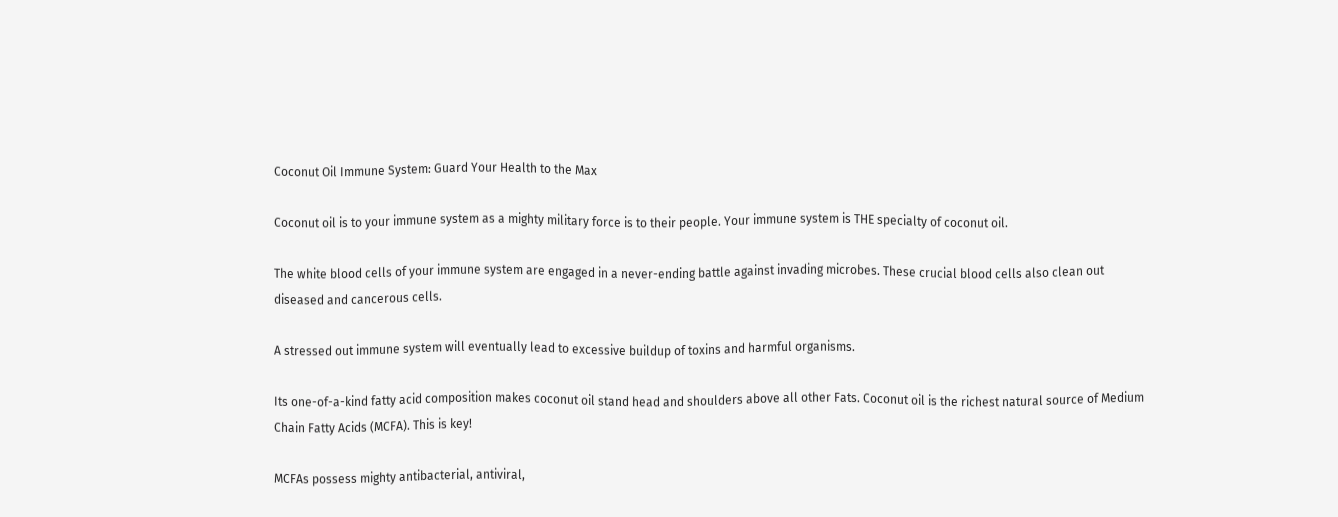Coconut Oil Immune System: Guard Your Health to the Max

Coconut oil is to your immune system as a mighty military force is to their people. Your immune system is THE specialty of coconut oil.

The white blood cells of your immune system are engaged in a never-ending battle against invading microbes. These crucial blood cells also clean out diseased and cancerous cells.

A stressed out immune system will eventually lead to excessive buildup of toxins and harmful organisms.

Its one-of-a-kind fatty acid composition makes coconut oil stand head and shoulders above all other Fats. Coconut oil is the richest natural source of Medium Chain Fatty Acids (MCFA). This is key!

MCFAs possess mighty antibacterial, antiviral,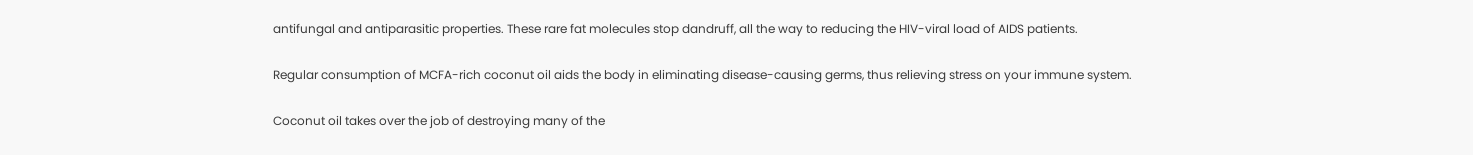antifungal and antiparasitic properties. These rare fat molecules stop dandruff, all the way to reducing the HIV-viral load of AIDS patients.

Regular consumption of MCFA-rich coconut oil aids the body in eliminating disease-causing germs, thus relieving stress on your immune system.

Coconut oil takes over the job of destroying many of the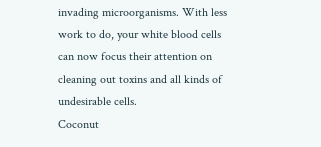invading microorganisms. With less work to do, your white blood cells can now focus their attention on cleaning out toxins and all kinds of undesirable cells.
Coconut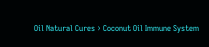Oil Natural Cures › Coconut Oil Immune System